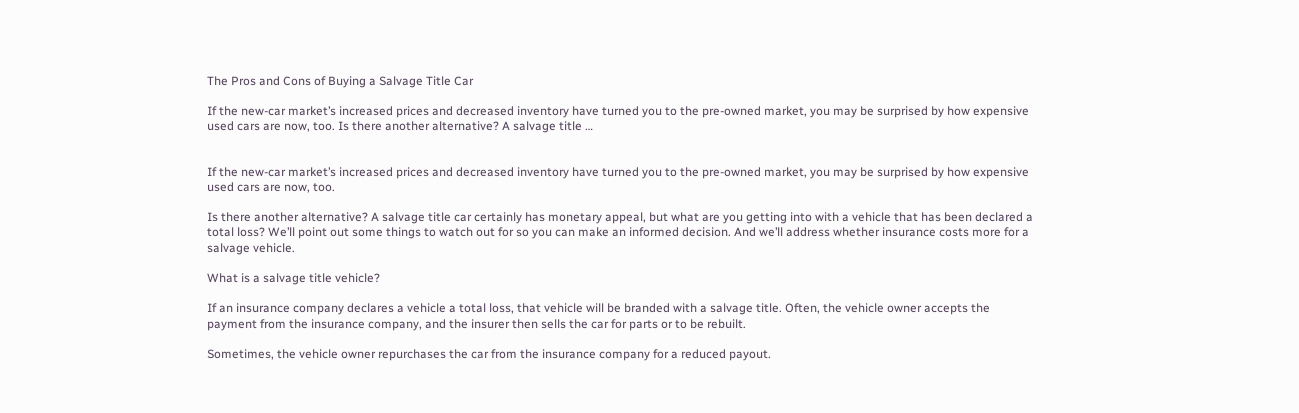The Pros and Cons of Buying a Salvage Title Car

If the new-car market’s increased prices and decreased inventory have turned you to the pre-owned market, you may be surprised by how expensive used cars are now, too. Is there another alternative? A salvage title …


If the new-car market’s increased prices and decreased inventory have turned you to the pre-owned market, you may be surprised by how expensive used cars are now, too.

Is there another alternative? A salvage title car certainly has monetary appeal, but what are you getting into with a vehicle that has been declared a total loss? We’ll point out some things to watch out for so you can make an informed decision. And we’ll address whether insurance costs more for a salvage vehicle.

What is a salvage title vehicle?

If an insurance company declares a vehicle a total loss, that vehicle will be branded with a salvage title. Often, the vehicle owner accepts the payment from the insurance company, and the insurer then sells the car for parts or to be rebuilt.

Sometimes, the vehicle owner repurchases the car from the insurance company for a reduced payout.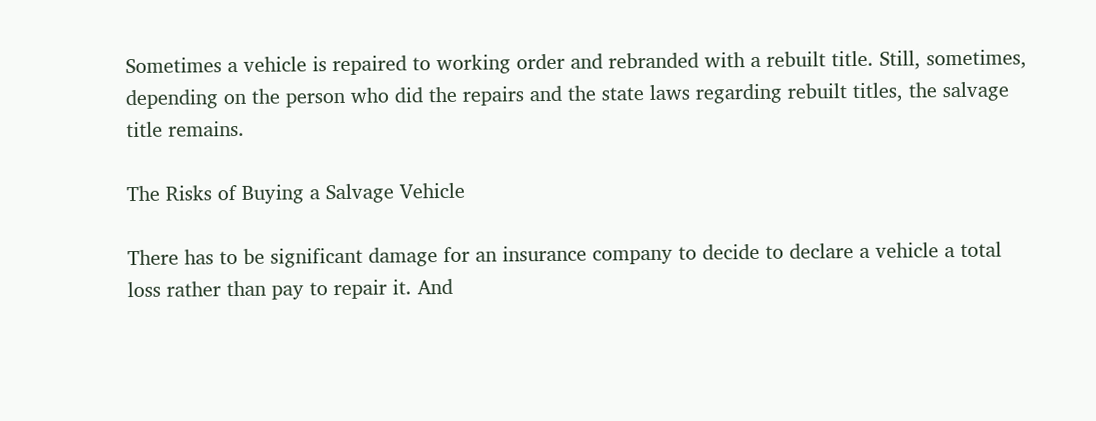Sometimes a vehicle is repaired to working order and rebranded with a rebuilt title. Still, sometimes, depending on the person who did the repairs and the state laws regarding rebuilt titles, the salvage title remains.

The Risks of Buying a Salvage Vehicle

There has to be significant damage for an insurance company to decide to declare a vehicle a total loss rather than pay to repair it. And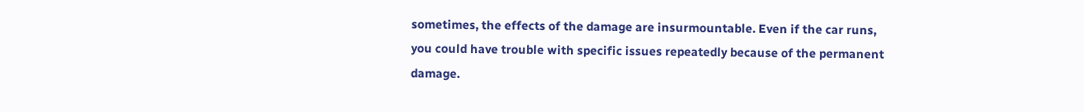sometimes, the effects of the damage are insurmountable. Even if the car runs, you could have trouble with specific issues repeatedly because of the permanent damage.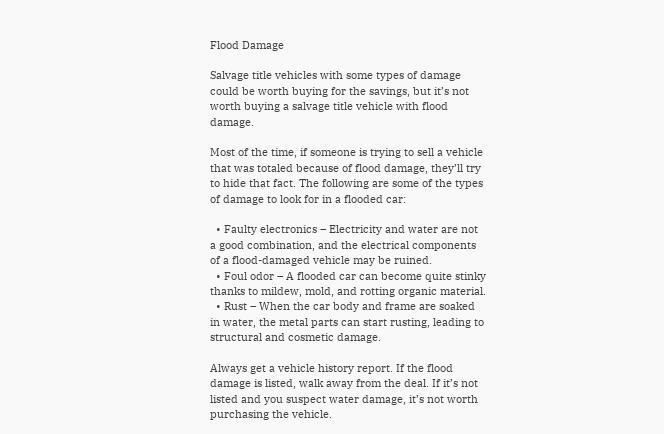Flood Damage

Salvage title vehicles with some types of damage could be worth buying for the savings, but it’s not worth buying a salvage title vehicle with flood damage.

Most of the time, if someone is trying to sell a vehicle that was totaled because of flood damage, they’ll try to hide that fact. The following are some of the types of damage to look for in a flooded car:

  • Faulty electronics – Electricity and water are not a good combination, and the electrical components of a flood-damaged vehicle may be ruined.
  • Foul odor – A flooded car can become quite stinky thanks to mildew, mold, and rotting organic material.
  • Rust – When the car body and frame are soaked in water, the metal parts can start rusting, leading to structural and cosmetic damage.

Always get a vehicle history report. If the flood damage is listed, walk away from the deal. If it’s not listed and you suspect water damage, it’s not worth purchasing the vehicle.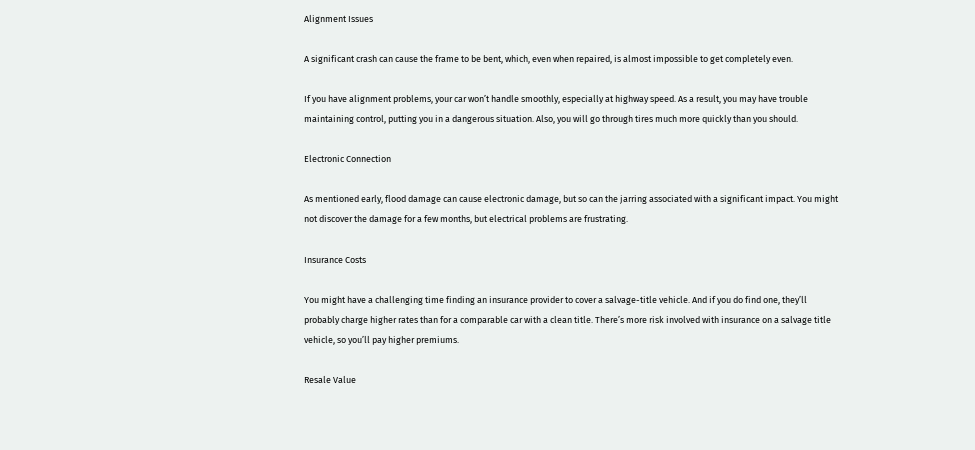Alignment Issues

A significant crash can cause the frame to be bent, which, even when repaired, is almost impossible to get completely even.

If you have alignment problems, your car won’t handle smoothly, especially at highway speed. As a result, you may have trouble maintaining control, putting you in a dangerous situation. Also, you will go through tires much more quickly than you should.

Electronic Connection

As mentioned early, flood damage can cause electronic damage, but so can the jarring associated with a significant impact. You might not discover the damage for a few months, but electrical problems are frustrating.

Insurance Costs

You might have a challenging time finding an insurance provider to cover a salvage-title vehicle. And if you do find one, they’ll probably charge higher rates than for a comparable car with a clean title. There’s more risk involved with insurance on a salvage title vehicle, so you’ll pay higher premiums.

Resale Value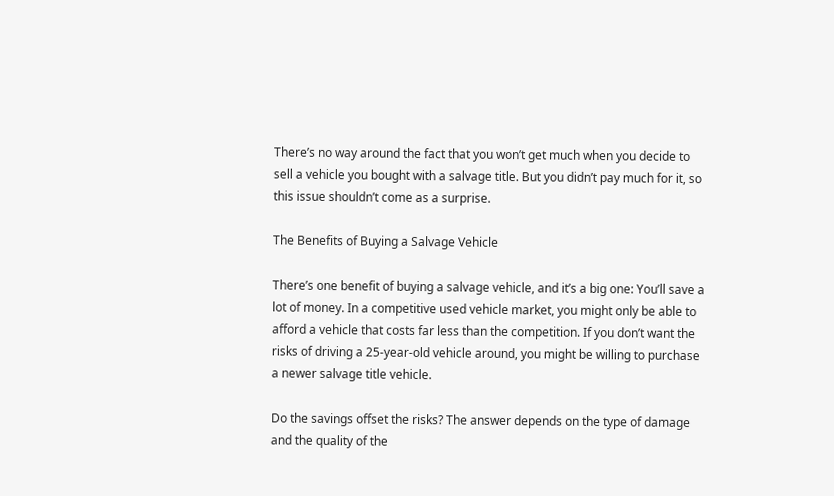There’s no way around the fact that you won’t get much when you decide to sell a vehicle you bought with a salvage title. But you didn’t pay much for it, so this issue shouldn’t come as a surprise.

The Benefits of Buying a Salvage Vehicle

There’s one benefit of buying a salvage vehicle, and it’s a big one: You’ll save a lot of money. In a competitive used vehicle market, you might only be able to afford a vehicle that costs far less than the competition. If you don’t want the risks of driving a 25-year-old vehicle around, you might be willing to purchase a newer salvage title vehicle.

Do the savings offset the risks? The answer depends on the type of damage and the quality of the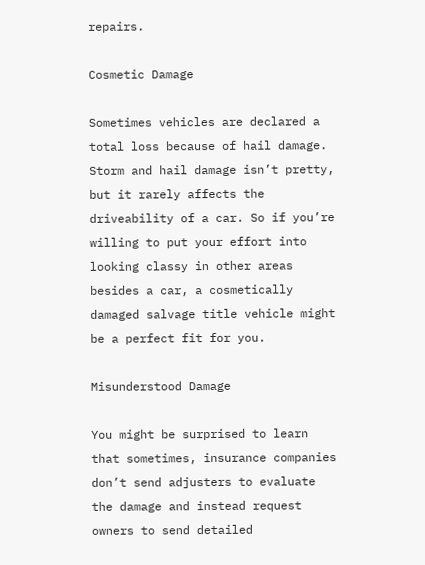repairs.

Cosmetic Damage

Sometimes vehicles are declared a total loss because of hail damage. Storm and hail damage isn’t pretty, but it rarely affects the driveability of a car. So if you’re willing to put your effort into looking classy in other areas besides a car, a cosmetically damaged salvage title vehicle might be a perfect fit for you.

Misunderstood Damage

You might be surprised to learn that sometimes, insurance companies don’t send adjusters to evaluate the damage and instead request owners to send detailed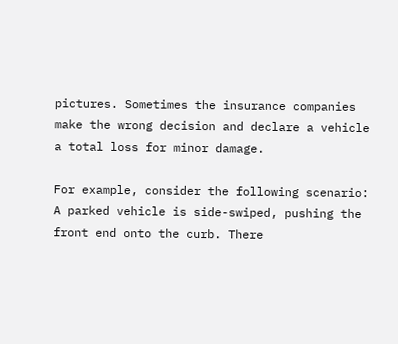pictures. Sometimes the insurance companies make the wrong decision and declare a vehicle a total loss for minor damage.

For example, consider the following scenario: A parked vehicle is side-swiped, pushing the front end onto the curb. There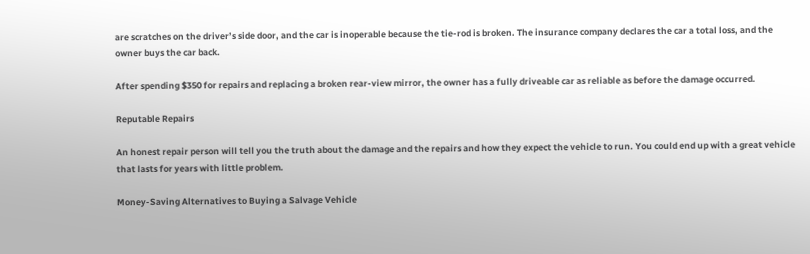are scratches on the driver’s side door, and the car is inoperable because the tie-rod is broken. The insurance company declares the car a total loss, and the owner buys the car back.

After spending $350 for repairs and replacing a broken rear-view mirror, the owner has a fully driveable car as reliable as before the damage occurred.

Reputable Repairs

An honest repair person will tell you the truth about the damage and the repairs and how they expect the vehicle to run. You could end up with a great vehicle that lasts for years with little problem.

Money-Saving Alternatives to Buying a Salvage Vehicle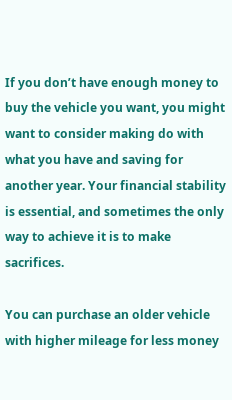If you don’t have enough money to buy the vehicle you want, you might want to consider making do with what you have and saving for another year. Your financial stability is essential, and sometimes the only way to achieve it is to make sacrifices.

You can purchase an older vehicle with higher mileage for less money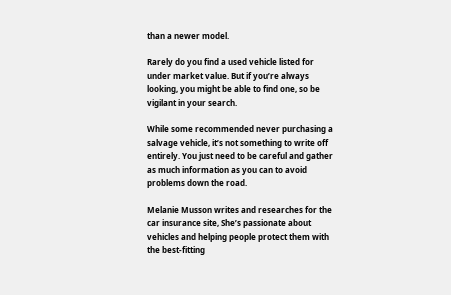than a newer model.

Rarely do you find a used vehicle listed for under market value. But if you’re always looking, you might be able to find one, so be vigilant in your search.

While some recommended never purchasing a salvage vehicle, it’s not something to write off entirely. You just need to be careful and gather as much information as you can to avoid problems down the road.

Melanie Musson writes and researches for the car insurance site, She’s passionate about vehicles and helping people protect them with the best-fitting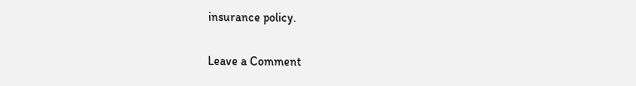insurance policy.

Leave a Comment